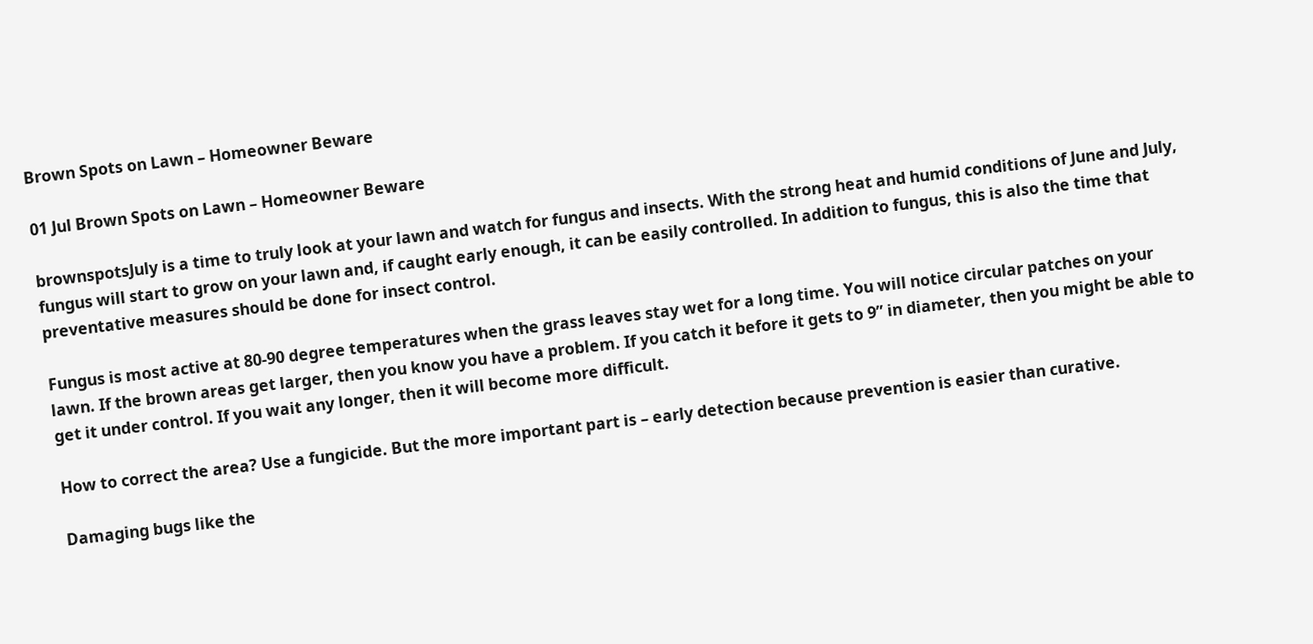Brown Spots on Lawn – Homeowner Beware

01 Jul Brown Spots on Lawn – Homeowner Beware

brownspotsJuly is a time to truly look at your lawn and watch for fungus and insects. With the strong heat and humid conditions of June and July, fungus will start to grow on your lawn and, if caught early enough, it can be easily controlled. In addition to fungus, this is also the time that preventative measures should be done for insect control.

Fungus is most active at 80-90 degree temperatures when the grass leaves stay wet for a long time. You will notice circular patches on your lawn. If the brown areas get larger, then you know you have a problem. If you catch it before it gets to 9” in diameter, then you might be able to get it under control. If you wait any longer, then it will become more difficult.

How to correct the area? Use a fungicide. But the more important part is – early detection because prevention is easier than curative.

Damaging bugs like the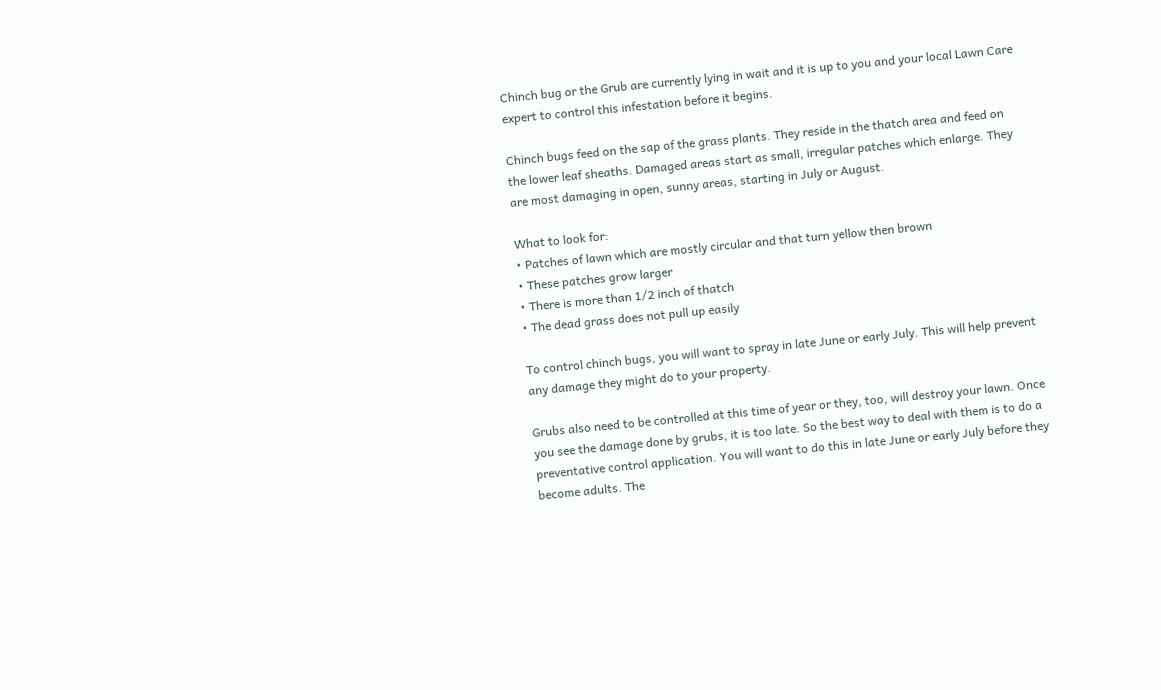Chinch bug or the Grub are currently lying in wait and it is up to you and your local Lawn Care expert to control this infestation before it begins.

Chinch bugs feed on the sap of the grass plants. They reside in the thatch area and feed on the lower leaf sheaths. Damaged areas start as small, irregular patches which enlarge. They are most damaging in open, sunny areas, starting in July or August.

What to look for:
• Patches of lawn which are mostly circular and that turn yellow then brown
• These patches grow larger
• There is more than 1/2 inch of thatch
• The dead grass does not pull up easily

To control chinch bugs, you will want to spray in late June or early July. This will help prevent any damage they might do to your property.

Grubs also need to be controlled at this time of year or they, too, will destroy your lawn. Once you see the damage done by grubs, it is too late. So the best way to deal with them is to do a preventative control application. You will want to do this in late June or early July before they become adults. The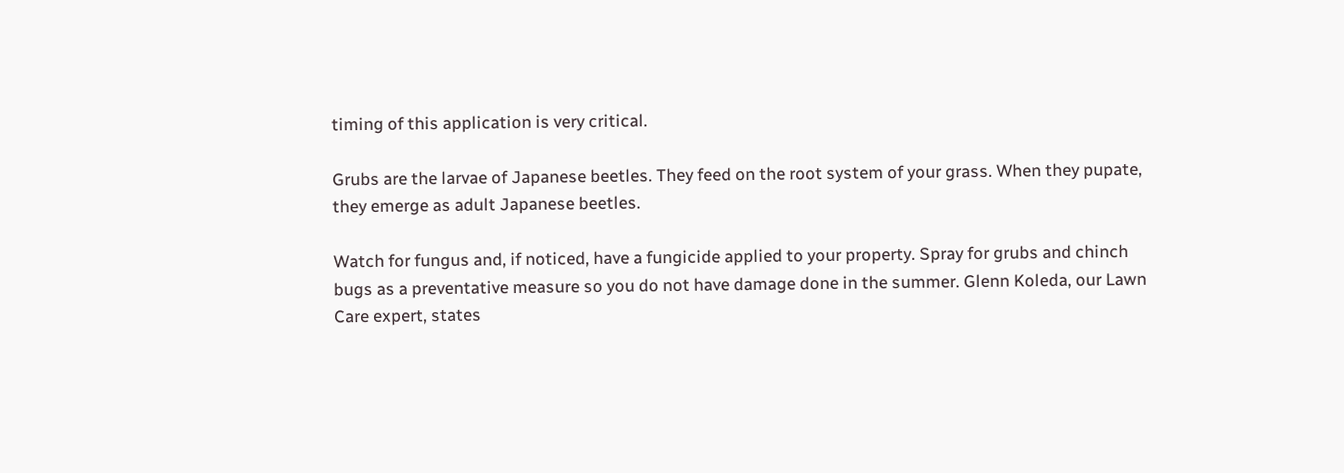timing of this application is very critical.

Grubs are the larvae of Japanese beetles. They feed on the root system of your grass. When they pupate, they emerge as adult Japanese beetles.

Watch for fungus and, if noticed, have a fungicide applied to your property. Spray for grubs and chinch bugs as a preventative measure so you do not have damage done in the summer. Glenn Koleda, our Lawn Care expert, states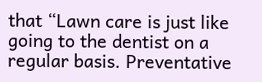that “Lawn care is just like going to the dentist on a regular basis. Preventative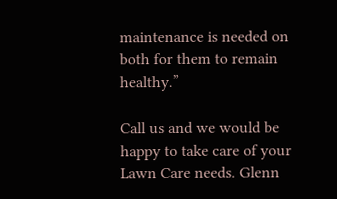maintenance is needed on both for them to remain healthy.”

Call us and we would be happy to take care of your Lawn Care needs. Glenn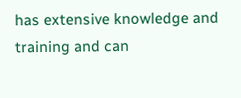has extensive knowledge and training and can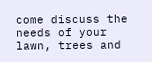come discuss the needs of your lawn, trees and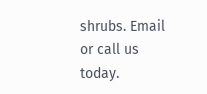shrubs. Email or call us today.